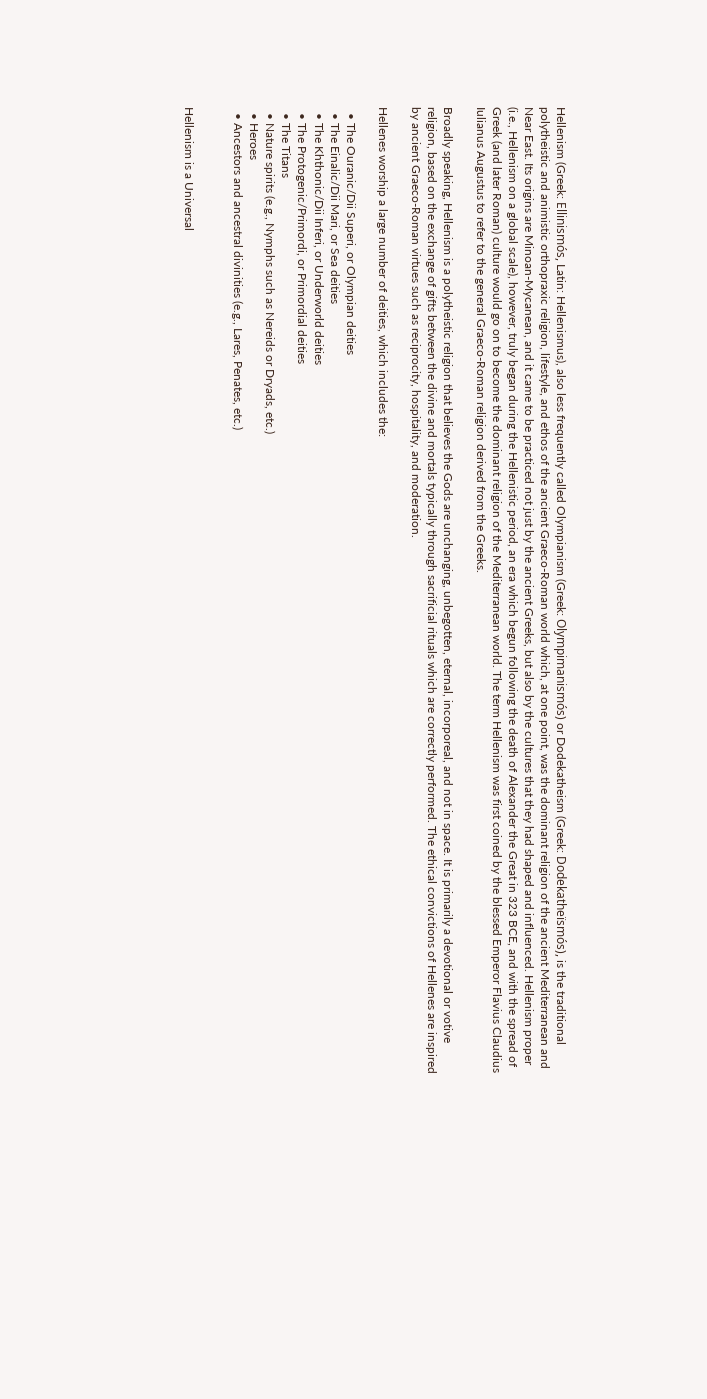Hellenism (Greek: Ellinismós, Latin: Hellenismus), also less frequently called Olympianism (Greek: Olympimanismós) or Dodekatheism (Greek: Dodekatheïsmós), is the traditional polytheistic and animistic orthopraxic religion, lifestyle, and ethos of the ancient Graeco-Roman world which, at one point, was the dominant religion of the ancient Mediterranean and Near East. Its origins are Minoan-Mycanean, and it came to be practiced not just by the ancient Greeks, but also by the cultures that they had shaped and influenced. Hellenism proper (i.e., Hellenism on a global scale), however, truly began during the Hellenistic period, an era which begun following the death of Alexander the Great in 323 BCE, and with the spread of Greek (and later Roman) culture would go on to become the dominant religion of the Mediterranean world. The term Hellenism was first coined by the blessed Emperor Flavius Claudius Iulianus Augustus to refer to the general Graeco-Roman religion derived from the Greeks.

Broadly speaking, Hellenism is a polytheistic religion that believes the Gods are unchanging, unbegotten, eternal, incorporeal, and not in space. It is primarily a devotional or votive religion, based on the exchange of gifts between the divine and mortals typically through sacrificial rituals which are correctly performed. The ethical convictions of Hellenes are inspired by ancient Graeco-Roman virtues such as reciprocity, hospitality, and moderation.

Hellenes worship a large number of deities, which includes the:

  • The Ouranic/Dii Superi, or Olympian deities
  • The Einalic/Dii Mari, or Sea deities
  • The Khthonic/Dii Inferi, or Underworld deities
  • The Protogenic/Primordi, or Primordial deities
  • The Titans
  • Nature spirits (e.g., Nymphs such as Nereids or Dryads, etc.)
  • Heroes
  • Ancestors and ancestral divinities (e.g., Lares, Penates, etc.)


Hellenism is a Universal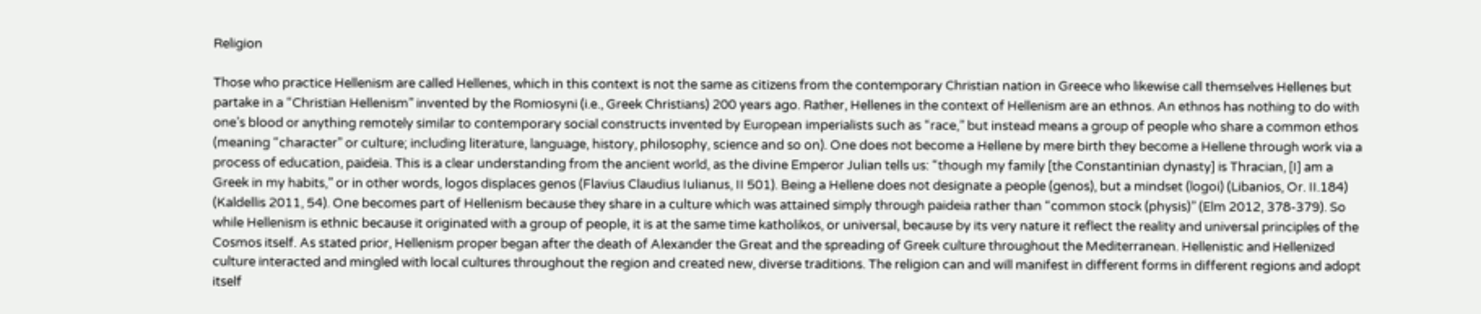Religion

Those who practice Hellenism are called Hellenes, which in this context is not the same as citizens from the contemporary Christian nation in Greece who likewise call themselves Hellenes but partake in a “Christian Hellenism” invented by the Romiosyni (i.e., Greek Christians) 200 years ago. Rather, Hellenes in the context of Hellenism are an ethnos. An ethnos has nothing to do with one’s blood or anything remotely similar to contemporary social constructs invented by European imperialists such as “race,” but instead means a group of people who share a common ethos (meaning “character” or culture; including literature, language, history, philosophy, science and so on). One does not become a Hellene by mere birth they become a Hellene through work via a process of education, paideia. This is a clear understanding from the ancient world, as the divine Emperor Julian tells us: “though my family [the Constantinian dynasty] is Thracian, [I] am a Greek in my habits,” or in other words, logos displaces genos (Flavius Claudius Iulianus, II 501). Being a Hellene does not designate a people (genos), but a mindset (logoi) (Libanios, Or. II.184) (Kaldellis 2011, 54). One becomes part of Hellenism because they share in a culture which was attained simply through paideia rather than “common stock (physis)” (Elm 2012, 378-379). So while Hellenism is ethnic because it originated with a group of people, it is at the same time katholikos, or universal, because by its very nature it reflect the reality and universal principles of the Cosmos itself. As stated prior, Hellenism proper began after the death of Alexander the Great and the spreading of Greek culture throughout the Mediterranean. Hellenistic and Hellenized culture interacted and mingled with local cultures throughout the region and created new, diverse traditions. The religion can and will manifest in different forms in different regions and adopt itself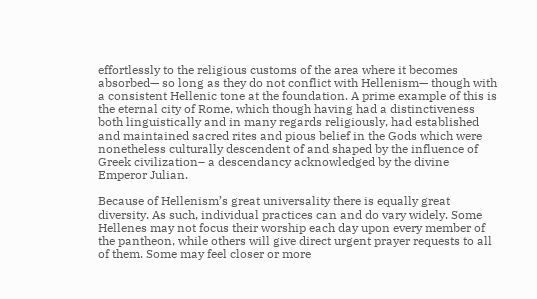effortlessly to the religious customs of the area where it becomes absorbed— so long as they do not conflict with Hellenism— though with a consistent Hellenic tone at the foundation. A prime example of this is the eternal city of Rome, which though having had a distinctiveness both linguistically and in many regards religiously, had established and maintained sacred rites and pious belief in the Gods which were nonetheless culturally descendent of and shaped by the influence of Greek civilization– a descendancy acknowledged by the divine Emperor Julian.

Because of Hellenism’s great universality there is equally great diversity. As such, individual practices can and do vary widely. Some Hellenes may not focus their worship each day upon every member of the pantheon, while others will give direct urgent prayer requests to all of them. Some may feel closer or more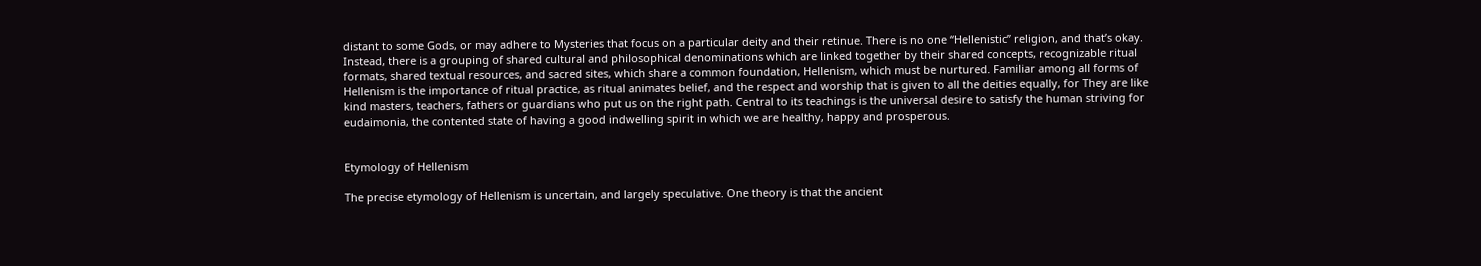distant to some Gods, or may adhere to Mysteries that focus on a particular deity and their retinue. There is no one “Hellenistic” religion, and that’s okay. Instead, there is a grouping of shared cultural and philosophical denominations which are linked together by their shared concepts, recognizable ritual formats, shared textual resources, and sacred sites, which share a common foundation, Hellenism, which must be nurtured. Familiar among all forms of Hellenism is the importance of ritual practice, as ritual animates belief, and the respect and worship that is given to all the deities equally, for They are like kind masters, teachers, fathers or guardians who put us on the right path. Central to its teachings is the universal desire to satisfy the human striving for eudaimonia, the contented state of having a good indwelling spirit in which we are healthy, happy and prosperous.


Etymology of Hellenism

The precise etymology of Hellenism is uncertain, and largely speculative. One theory is that the ancient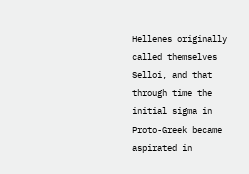Hellenes originally called themselves Selloi, and that through time the initial sigma in Proto-Greek became aspirated in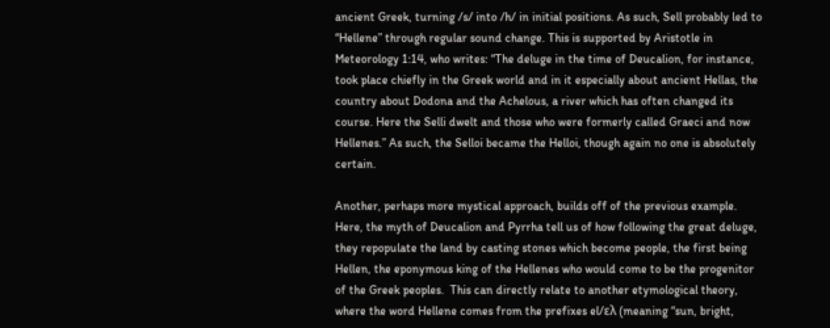ancient Greek, turning /s/ into /h/ in initial positions. As such, Sell probably led to “Hellene” through regular sound change. This is supported by Aristotle in Meteorology 1:14, who writes: “The deluge in the time of Deucalion, for instance, took place chiefly in the Greek world and in it especially about ancient Hellas, the country about Dodona and the Achelous, a river which has often changed its course. Here the Selli dwelt and those who were formerly called Graeci and now Hellenes.” As such, the Selloi became the Helloi, though again no one is absolutely certain.

Another, perhaps more mystical approach, builds off of the previous example. Here, the myth of Deucalion and Pyrrha tell us of how following the great deluge, they repopulate the land by casting stones which become people, the first being Hellen, the eponymous king of the Hellenes who would come to be the progenitor of the Greek peoples.  This can directly relate to another etymological theory, where the word Hellene comes from the prefixes el/ελ (meaning “sun, bright,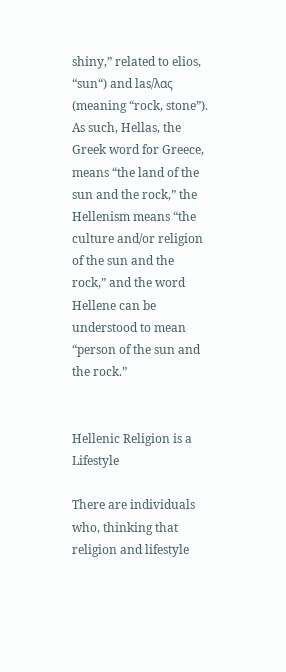shiny,” related to elios, “sun“) and las/λας (meaning “rock, stone”). As such, Hellas, the Greek word for Greece, means “the land of the sun and the rock,” the Hellenism means “the culture and/or religion of the sun and the rock,” and the word Hellene can be understood to mean “person of the sun and the rock.”


Hellenic Religion is a Lifestyle

There are individuals who, thinking that religion and lifestyle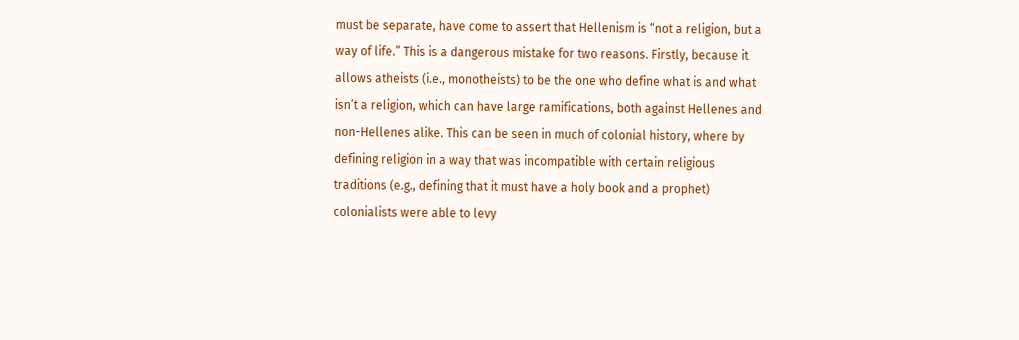must be separate, have come to assert that Hellenism is “not a religion, but a way of life.” This is a dangerous mistake for two reasons. Firstly, because it allows atheists (i.e., monotheists) to be the one who define what is and what isn’t a religion, which can have large ramifications, both against Hellenes and non-Hellenes alike. This can be seen in much of colonial history, where by defining religion in a way that was incompatible with certain religious traditions (e.g., defining that it must have a holy book and a prophet) colonialists were able to levy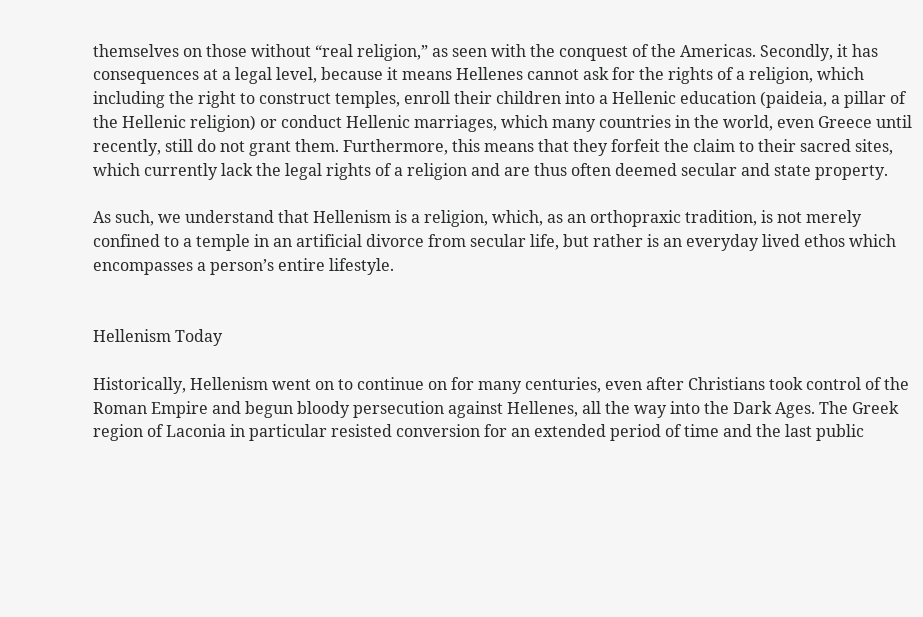themselves on those without “real religion,” as seen with the conquest of the Americas. Secondly, it has consequences at a legal level, because it means Hellenes cannot ask for the rights of a religion, which including the right to construct temples, enroll their children into a Hellenic education (paideia, a pillar of the Hellenic religion) or conduct Hellenic marriages, which many countries in the world, even Greece until recently, still do not grant them. Furthermore, this means that they forfeit the claim to their sacred sites, which currently lack the legal rights of a religion and are thus often deemed secular and state property.

As such, we understand that Hellenism is a religion, which, as an orthopraxic tradition, is not merely confined to a temple in an artificial divorce from secular life, but rather is an everyday lived ethos which encompasses a person’s entire lifestyle.


Hellenism Today

Historically, Hellenism went on to continue on for many centuries, even after Christians took control of the Roman Empire and begun bloody persecution against Hellenes, all the way into the Dark Ages. The Greek region of Laconia in particular resisted conversion for an extended period of time and the last public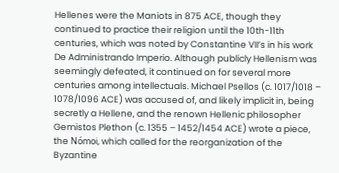Hellenes were the Maniots in 875 ACE, though they continued to practice their religion until the 10th-11th centuries, which was noted by Constantine VII’s in his work De Administrando Imperio. Although publicly Hellenism was seemingly defeated, it continued on for several more centuries among intellectuals. Michael Psellos (c. 1017/1018 – 1078/1096 ACE) was accused of, and likely implicit in, being secretly a Hellene, and the renown Hellenic philosopher Gemistos Plethon (c. 1355 – 1452/1454 ACE) wrote a piece, the Nómoi, which called for the reorganization of the Byzantine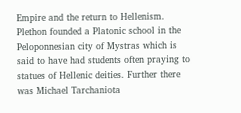Empire and the return to Hellenism. Plethon founded a Platonic school in the Peloponnesian city of Mystras which is said to have had students often praying to statues of Hellenic deities. Further there was Michael Tarchaniota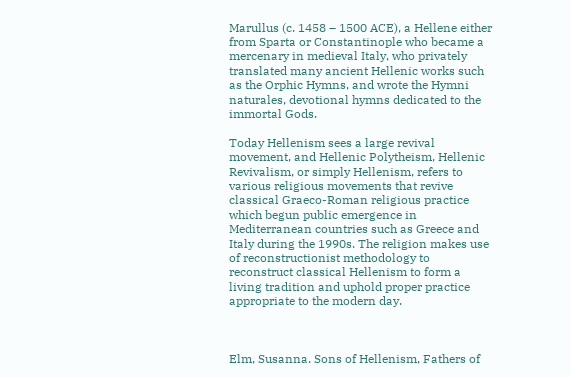Marullus (c. 1458 – 1500 ACE), a Hellene either from Sparta or Constantinople who became a mercenary in medieval Italy, who privately translated many ancient Hellenic works such as the Orphic Hymns, and wrote the Hymni naturales, devotional hymns dedicated to the immortal Gods.

Today Hellenism sees a large revival movement, and Hellenic Polytheism, Hellenic Revivalism, or simply Hellenism, refers to various religious movements that revive classical Graeco-Roman religious practice which begun public emergence in Mediterranean countries such as Greece and Italy during the 1990s. The religion makes use of reconstructionist methodology to reconstruct classical Hellenism to form a living tradition and uphold proper practice appropriate to the modern day.



Elm, Susanna. Sons of Hellenism, Fathers of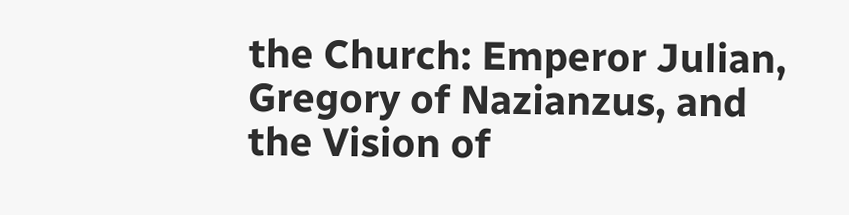the Church: Emperor Julian, Gregory of Nazianzus, and the Vision of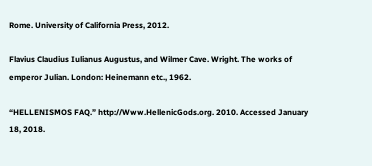Rome. University of California Press, 2012.

Flavius Claudius Iulianus Augustus, and Wilmer Cave. Wright. The works of emperor Julian. London: Heinemann etc., 1962.

“HELLENISMOS FAQ.” http://Www.HellenicGods.org. 2010. Accessed January 18, 2018.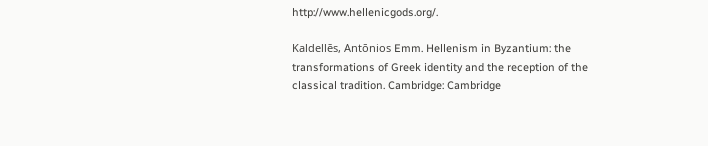http://www.hellenicgods.org/.

Kaldellēs, Antōnios Emm. Hellenism in Byzantium: the transformations of Greek identity and the reception of the classical tradition. Cambridge: Cambridge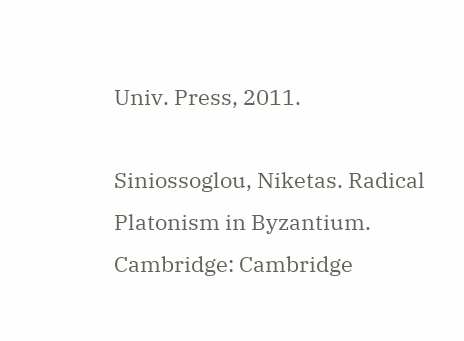Univ. Press, 2011.

Siniossoglou, Niketas. Radical Platonism in Byzantium. Cambridge: Cambridge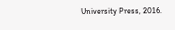University Press, 2016.